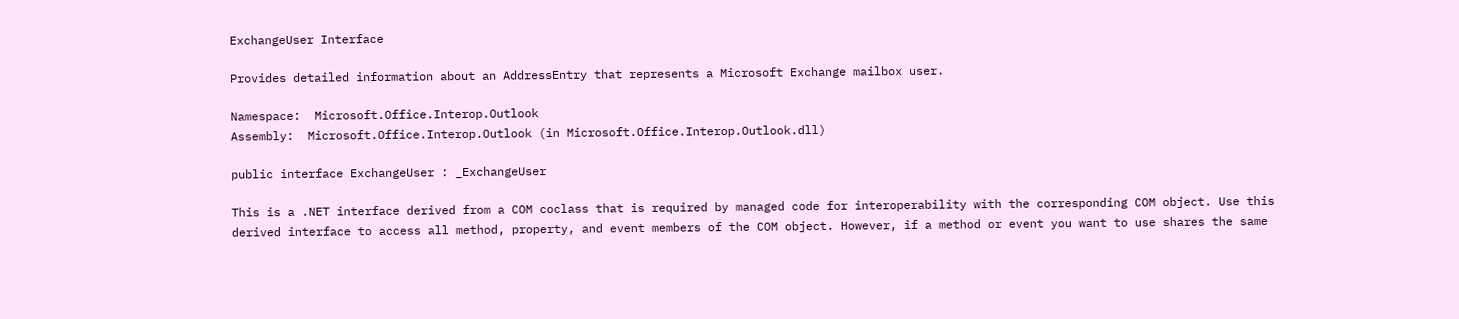ExchangeUser Interface

Provides detailed information about an AddressEntry that represents a Microsoft Exchange mailbox user.

Namespace:  Microsoft.Office.Interop.Outlook
Assembly:  Microsoft.Office.Interop.Outlook (in Microsoft.Office.Interop.Outlook.dll)

public interface ExchangeUser : _ExchangeUser

This is a .NET interface derived from a COM coclass that is required by managed code for interoperability with the corresponding COM object. Use this derived interface to access all method, property, and event members of the COM object. However, if a method or event you want to use shares the same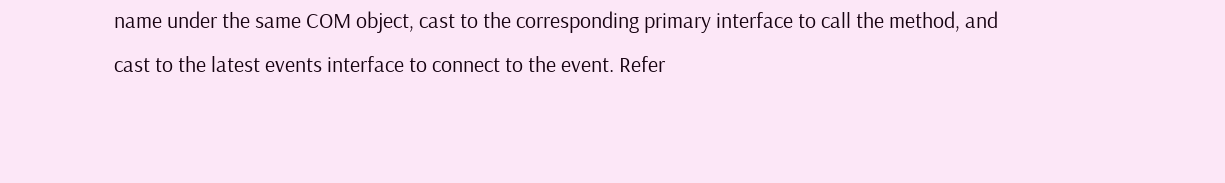name under the same COM object, cast to the corresponding primary interface to call the method, and cast to the latest events interface to connect to the event. Refer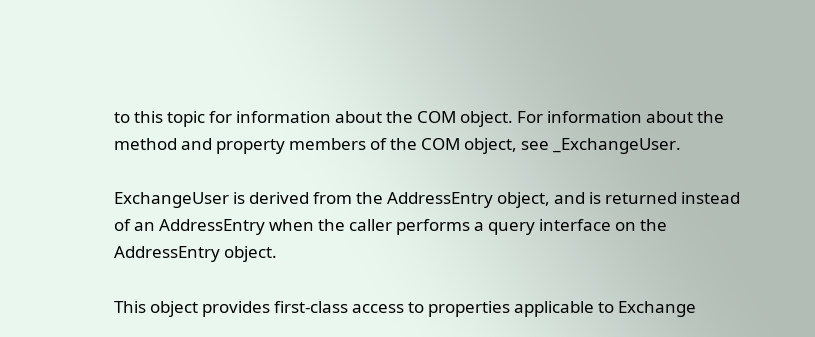to this topic for information about the COM object. For information about the method and property members of the COM object, see _ExchangeUser.

ExchangeUser is derived from the AddressEntry object, and is returned instead of an AddressEntry when the caller performs a query interface on the AddressEntry object.

This object provides first-class access to properties applicable to Exchange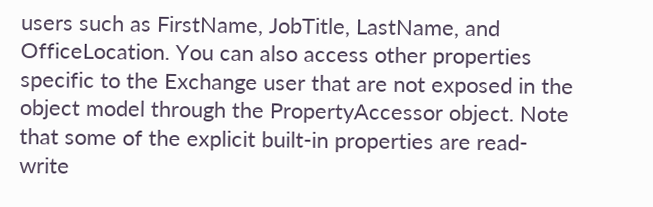users such as FirstName, JobTitle, LastName, and OfficeLocation. You can also access other properties specific to the Exchange user that are not exposed in the object model through the PropertyAccessor object. Note that some of the explicit built-in properties are read-write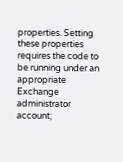properties. Setting these properties requires the code to be running under an appropriate Exchange administrator account;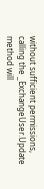without sufficient permissions, calling the _ExchangeUser.Update method will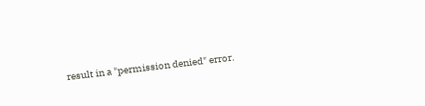result in a "permission denied" error.